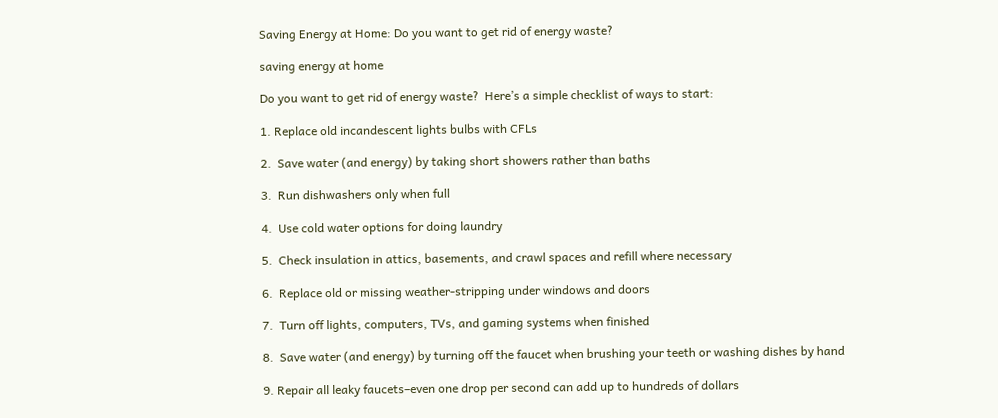Saving Energy at Home: Do you want to get rid of energy waste?

saving energy at home

Do you want to get rid of energy waste?  Here’s a simple checklist of ways to start:

1. Replace old incandescent lights bulbs with CFLs

2.  Save water (and energy) by taking short showers rather than baths

3.  Run dishwashers only when full

4.  Use cold water options for doing laundry

5.  Check insulation in attics, basements, and crawl spaces and refill where necessary

6.  Replace old or missing weather-stripping under windows and doors

7.  Turn off lights, computers, TVs, and gaming systems when finished

8.  Save water (and energy) by turning off the faucet when brushing your teeth or washing dishes by hand

9. Repair all leaky faucets–even one drop per second can add up to hundreds of dollars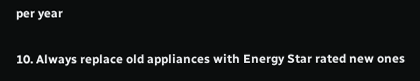per year

10. Always replace old appliances with Energy Star rated new ones